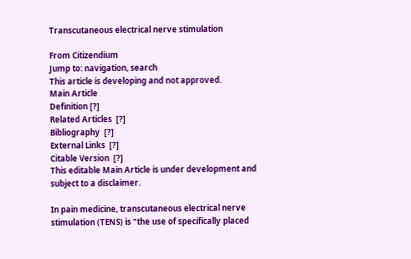Transcutaneous electrical nerve stimulation

From Citizendium
Jump to: navigation, search
This article is developing and not approved.
Main Article
Definition [?]
Related Articles  [?]
Bibliography  [?]
External Links  [?]
Citable Version  [?]
This editable Main Article is under development and subject to a disclaimer.

In pain medicine, transcutaneous electrical nerve stimulation (TENS) is "the use of specifically placed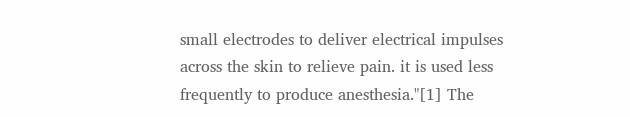small electrodes to deliver electrical impulses across the skin to relieve pain. it is used less frequently to produce anesthesia."[1] The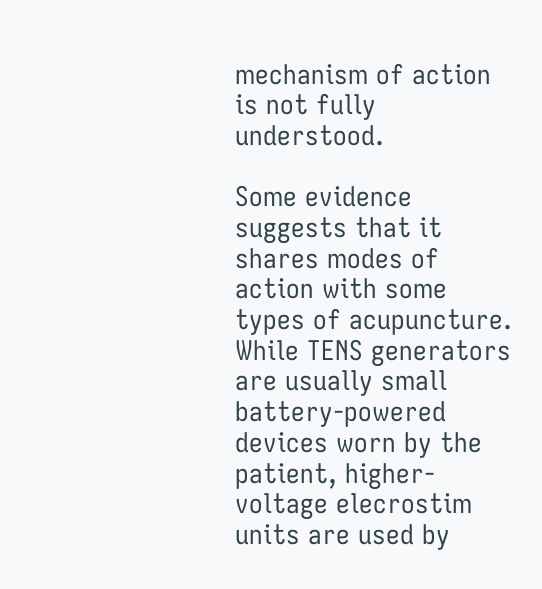mechanism of action is not fully understood.

Some evidence suggests that it shares modes of action with some types of acupuncture. While TENS generators are usually small battery-powered devices worn by the patient, higher-voltage elecrostim units are used by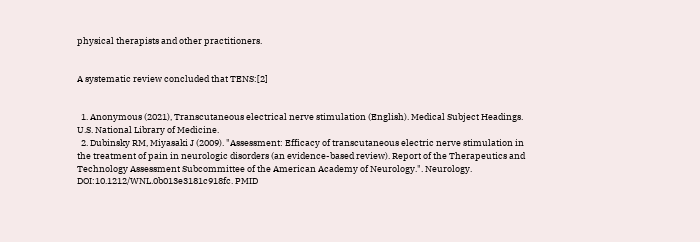physical therapists and other practitioners.


A systematic review concluded that TENS:[2]


  1. Anonymous (2021), Transcutaneous electrical nerve stimulation (English). Medical Subject Headings. U.S. National Library of Medicine.
  2. Dubinsky RM, Miyasaki J (2009). "Assessment: Efficacy of transcutaneous electric nerve stimulation in the treatment of pain in neurologic disorders (an evidence-based review). Report of the Therapeutics and Technology Assessment Subcommittee of the American Academy of Neurology.". Neurology. DOI:10.1212/WNL.0b013e3181c918fc. PMID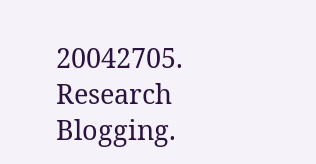20042705. Research Blogging.